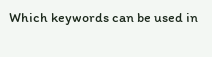Which keywords can be used in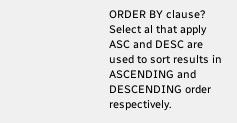ORDER BY clause? Select al that apply
ASC and DESC are used to sort results in ASCENDING and DESCENDING order respectively.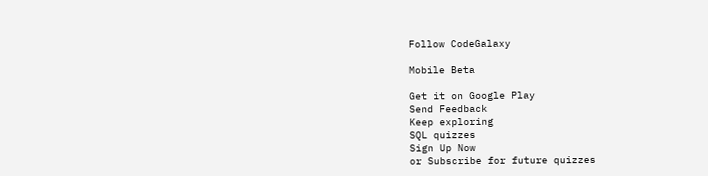Follow CodeGalaxy

Mobile Beta

Get it on Google Play
Send Feedback
Keep exploring
SQL quizzes
Sign Up Now
or Subscribe for future quizzes